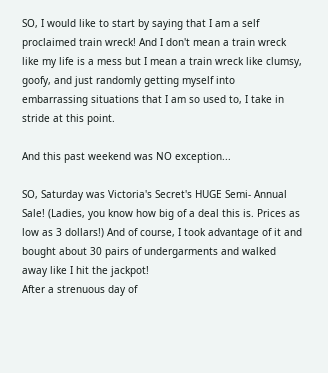SO, I would like to start by saying that I am a self proclaimed train wreck! And I don't mean a train wreck like my life is a mess but I mean a train wreck like clumsy, goofy, and just randomly getting myself into embarrassing situations that I am so used to, I take in stride at this point.

And this past weekend was NO exception...

SO, Saturday was Victoria's Secret's HUGE Semi- Annual Sale! (Ladies, you know how big of a deal this is. Prices as low as 3 dollars!) And of course, I took advantage of it and bought about 30 pairs of undergarments and walked away like I hit the jackpot!
After a strenuous day of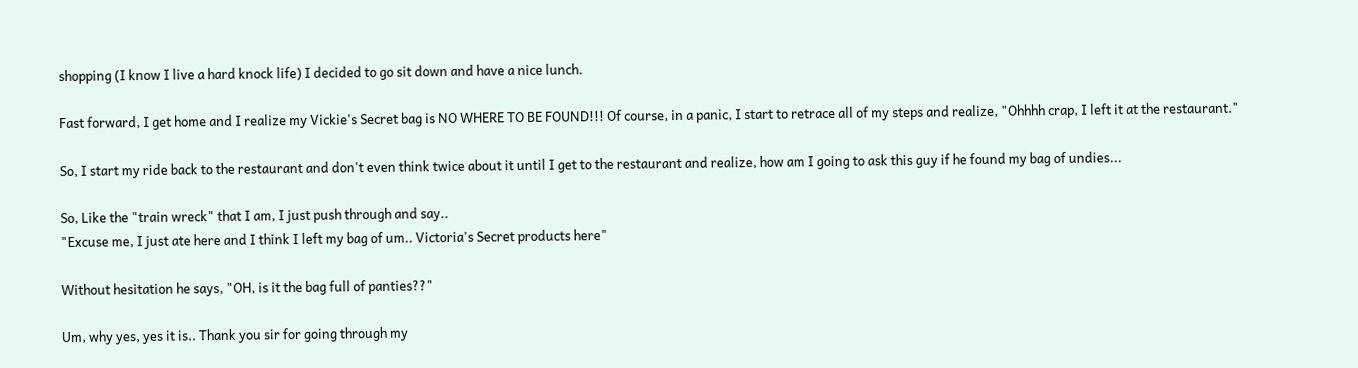shopping (I know I live a hard knock life) I decided to go sit down and have a nice lunch.

Fast forward, I get home and I realize my Vickie's Secret bag is NO WHERE TO BE FOUND!!! Of course, in a panic, I start to retrace all of my steps and realize, "Ohhhh crap, I left it at the restaurant."

So, I start my ride back to the restaurant and don't even think twice about it until I get to the restaurant and realize, how am I going to ask this guy if he found my bag of undies...

So, Like the "train wreck" that I am, I just push through and say..
"Excuse me, I just ate here and I think I left my bag of um.. Victoria's Secret products here"

Without hesitation he says, "OH, is it the bag full of panties??"

Um, why yes, yes it is.. Thank you sir for going through my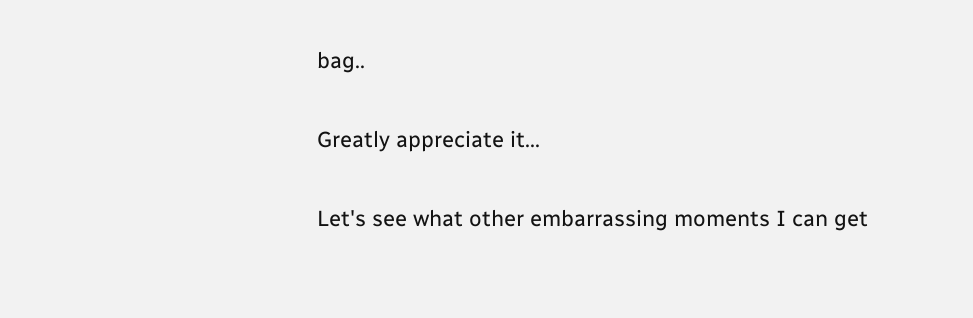bag..

Greatly appreciate it...

Let's see what other embarrassing moments I can get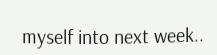myself into next week..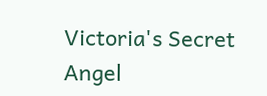Victoria's Secret Angel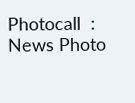Photocall  : News Photo